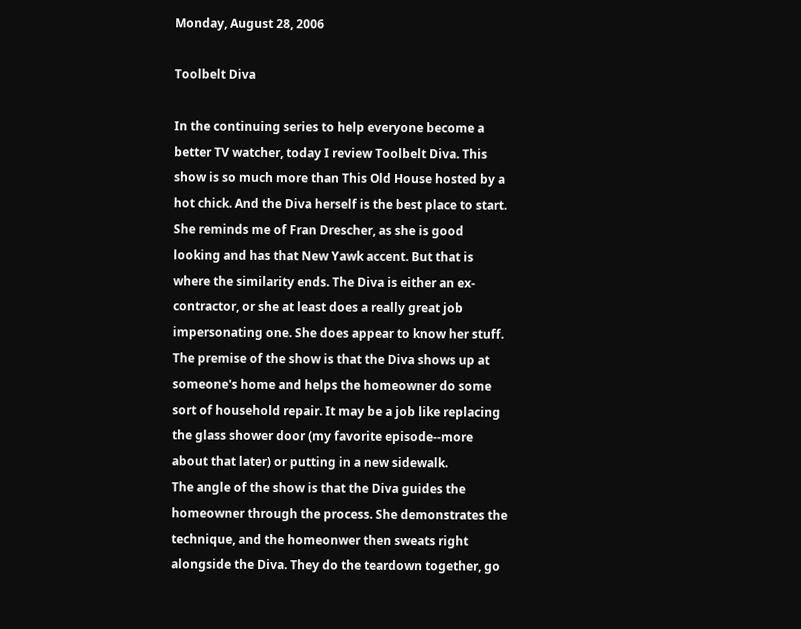Monday, August 28, 2006

Toolbelt Diva

In the continuing series to help everyone become a better TV watcher, today I review Toolbelt Diva. This show is so much more than This Old House hosted by a hot chick. And the Diva herself is the best place to start. She reminds me of Fran Drescher, as she is good looking and has that New Yawk accent. But that is where the similarity ends. The Diva is either an ex-contractor, or she at least does a really great job impersonating one. She does appear to know her stuff.
The premise of the show is that the Diva shows up at someone's home and helps the homeowner do some sort of household repair. It may be a job like replacing the glass shower door (my favorite episode--more about that later) or putting in a new sidewalk.
The angle of the show is that the Diva guides the homeowner through the process. She demonstrates the technique, and the homeonwer then sweats right alongside the Diva. They do the teardown together, go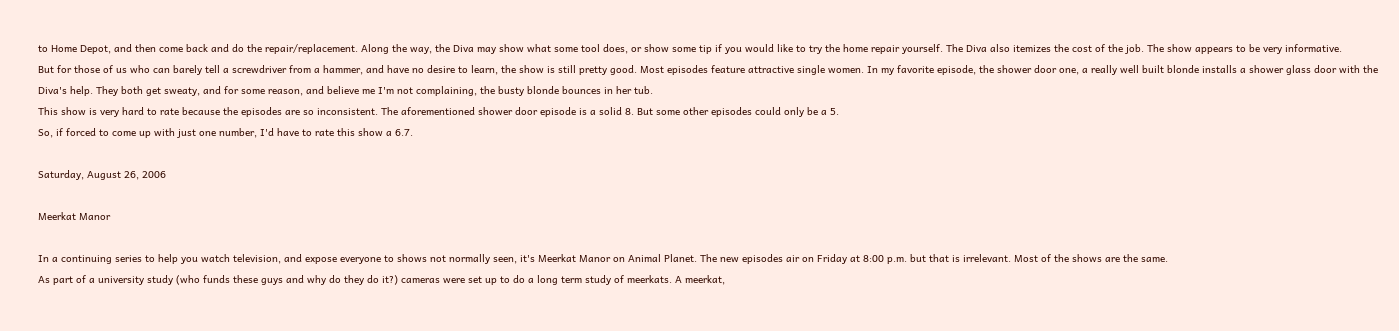to Home Depot, and then come back and do the repair/replacement. Along the way, the Diva may show what some tool does, or show some tip if you would like to try the home repair yourself. The Diva also itemizes the cost of the job. The show appears to be very informative.
But for those of us who can barely tell a screwdriver from a hammer, and have no desire to learn, the show is still pretty good. Most episodes feature attractive single women. In my favorite episode, the shower door one, a really well built blonde installs a shower glass door with the Diva's help. They both get sweaty, and for some reason, and believe me I'm not complaining, the busty blonde bounces in her tub.
This show is very hard to rate because the episodes are so inconsistent. The aforementioned shower door episode is a solid 8. But some other episodes could only be a 5.
So, if forced to come up with just one number, I'd have to rate this show a 6.7.

Saturday, August 26, 2006

Meerkat Manor

In a continuing series to help you watch television, and expose everyone to shows not normally seen, it's Meerkat Manor on Animal Planet. The new episodes air on Friday at 8:00 p.m. but that is irrelevant. Most of the shows are the same.
As part of a university study (who funds these guys and why do they do it?) cameras were set up to do a long term study of meerkats. A meerkat,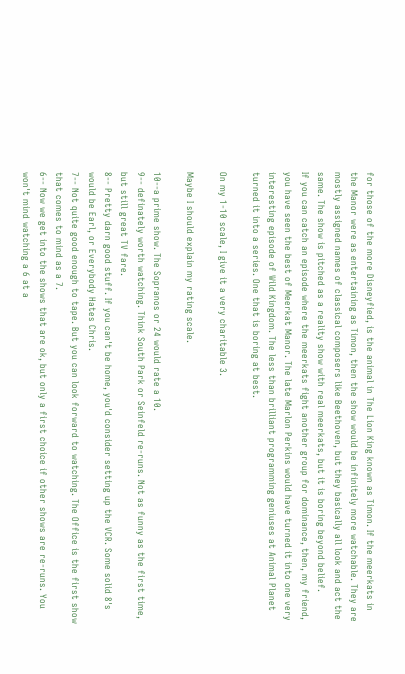for those of the more Disneyfied, is the animal in The Lion King known as Timon. If the meerkats in the Manor were as entertaining as Timon, then the show would be infinitely more watchable. They are mostly assigned names of classical composers like Beethoven, but they basically all look and act the same. The show is pitched as a reality show with real meerkats, but it is boring beyond belief.
If you can catch an episode where the meerkats fight another group for dominance, then, my friend, you have seen the best of Meerkat Manor. The late Marlon Perkins would have turned it into one very interesting episode of Wild Kingdom. The less than brilliant programming geniuses at Animal Planet turned it into a series. One that is boring at best.

On my 1-10 scale, I give it a very charitable 3.

Maybe I should explain my rating scale.

10--a prime show. The Sopranos or 24 would rate a 10.
9-- definately worth watching. Think South Park or Seinfeld re-runs. Not as funny as the first time, but still great TV fare.
8-- Pretty darn good stuff. If you can't be home, you'd consider setting up the VCR. Some solid 8's would be Earl, or Everybody Hates Chris.
7-- Not quite good enough to tape. But you can look forward to watching. The Office is the first show that comes to mind as a 7.
6-- Now we get into the shows that are ok, but only a first choice if other shows are re-runs. You won't mind watching a 6 at a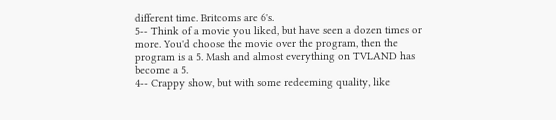different time. Britcoms are 6's.
5-- Think of a movie you liked, but have seen a dozen times or more. You'd choose the movie over the program, then the program is a 5. Mash and almost everything on TVLAND has become a 5.
4-- Crappy show, but with some redeeming quality, like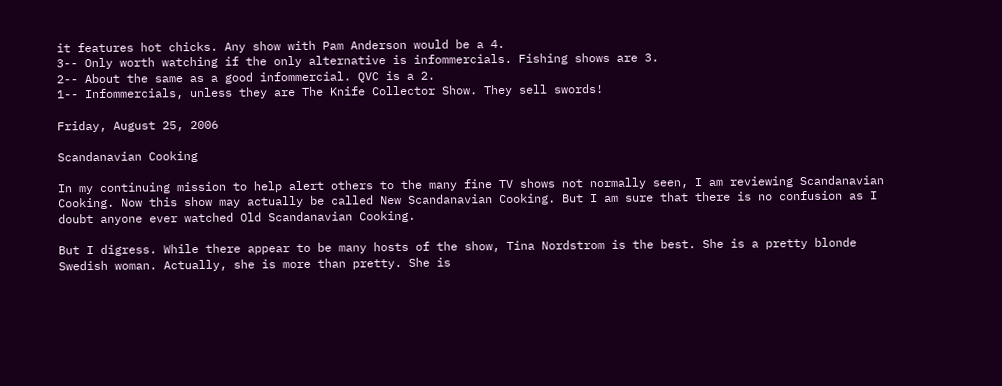it features hot chicks. Any show with Pam Anderson would be a 4.
3-- Only worth watching if the only alternative is infommercials. Fishing shows are 3.
2-- About the same as a good infommercial. QVC is a 2.
1-- Infommercials, unless they are The Knife Collector Show. They sell swords!

Friday, August 25, 2006

Scandanavian Cooking

In my continuing mission to help alert others to the many fine TV shows not normally seen, I am reviewing Scandanavian Cooking. Now this show may actually be called New Scandanavian Cooking. But I am sure that there is no confusion as I doubt anyone ever watched Old Scandanavian Cooking.

But I digress. While there appear to be many hosts of the show, Tina Nordstrom is the best. She is a pretty blonde Swedish woman. Actually, she is more than pretty. She is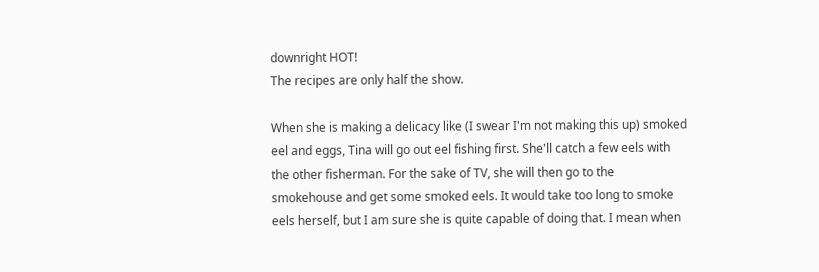downright HOT!
The recipes are only half the show.

When she is making a delicacy like (I swear I'm not making this up) smoked eel and eggs, Tina will go out eel fishing first. She'll catch a few eels with the other fisherman. For the sake of TV, she will then go to the smokehouse and get some smoked eels. It would take too long to smoke eels herself, but I am sure she is quite capable of doing that. I mean when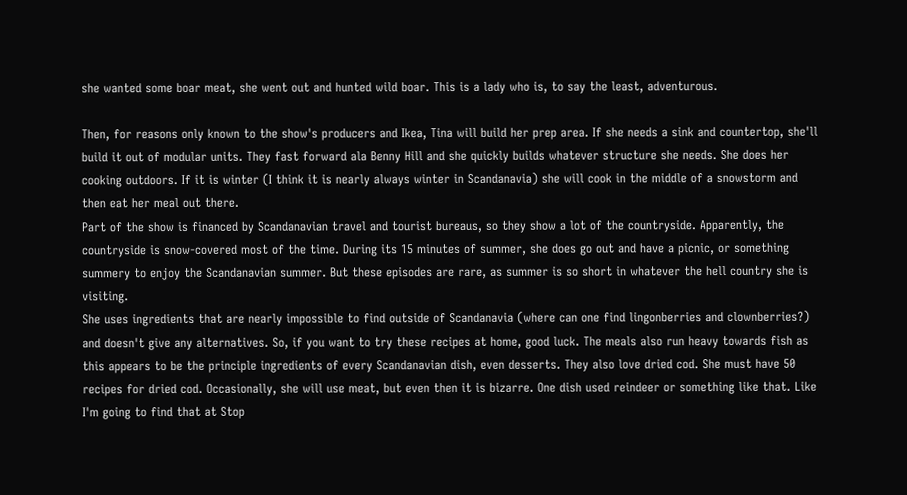she wanted some boar meat, she went out and hunted wild boar. This is a lady who is, to say the least, adventurous.

Then, for reasons only known to the show's producers and Ikea, Tina will build her prep area. If she needs a sink and countertop, she'll build it out of modular units. They fast forward ala Benny Hill and she quickly builds whatever structure she needs. She does her cooking outdoors. If it is winter (I think it is nearly always winter in Scandanavia) she will cook in the middle of a snowstorm and then eat her meal out there.
Part of the show is financed by Scandanavian travel and tourist bureaus, so they show a lot of the countryside. Apparently, the countryside is snow-covered most of the time. During its 15 minutes of summer, she does go out and have a picnic, or something summery to enjoy the Scandanavian summer. But these episodes are rare, as summer is so short in whatever the hell country she is visiting.
She uses ingredients that are nearly impossible to find outside of Scandanavia (where can one find lingonberries and clownberries?) and doesn't give any alternatives. So, if you want to try these recipes at home, good luck. The meals also run heavy towards fish as this appears to be the principle ingredients of every Scandanavian dish, even desserts. They also love dried cod. She must have 50 recipes for dried cod. Occasionally, she will use meat, but even then it is bizarre. One dish used reindeer or something like that. Like I'm going to find that at Stop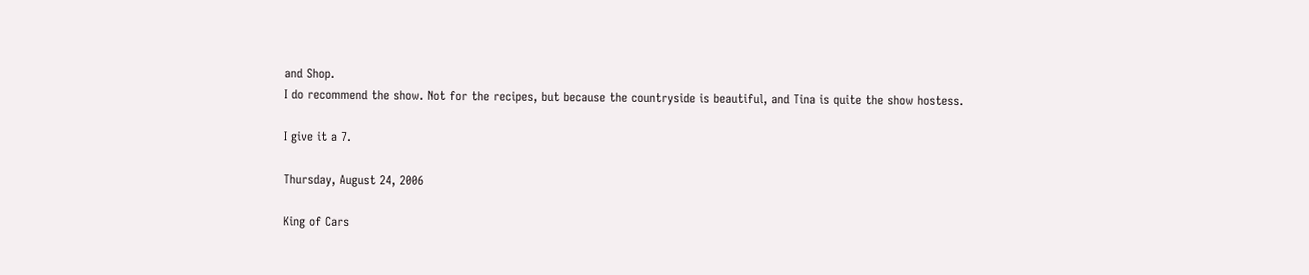and Shop.
I do recommend the show. Not for the recipes, but because the countryside is beautiful, and Tina is quite the show hostess.

I give it a 7.

Thursday, August 24, 2006

King of Cars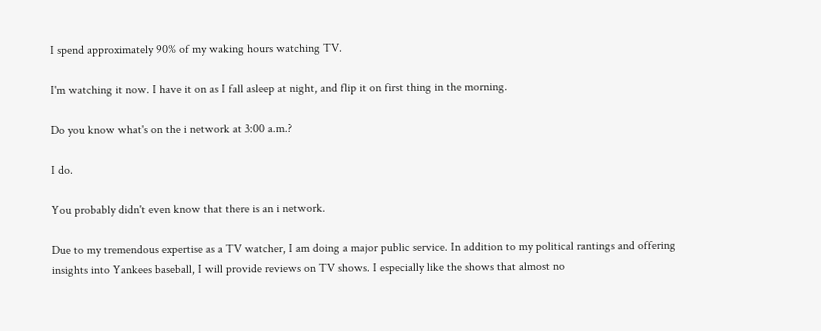I spend approximately 90% of my waking hours watching TV.

I'm watching it now. I have it on as I fall asleep at night, and flip it on first thing in the morning.

Do you know what's on the i network at 3:00 a.m.?

I do.

You probably didn't even know that there is an i network.

Due to my tremendous expertise as a TV watcher, I am doing a major public service. In addition to my political rantings and offering insights into Yankees baseball, I will provide reviews on TV shows. I especially like the shows that almost no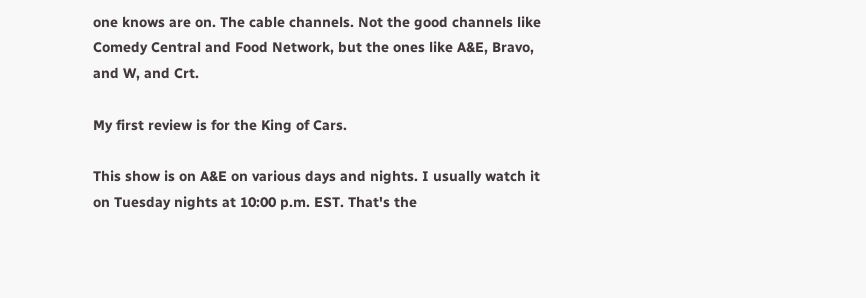one knows are on. The cable channels. Not the good channels like Comedy Central and Food Network, but the ones like A&E, Bravo, and W, and Crt.

My first review is for the King of Cars.

This show is on A&E on various days and nights. I usually watch it on Tuesday nights at 10:00 p.m. EST. That's the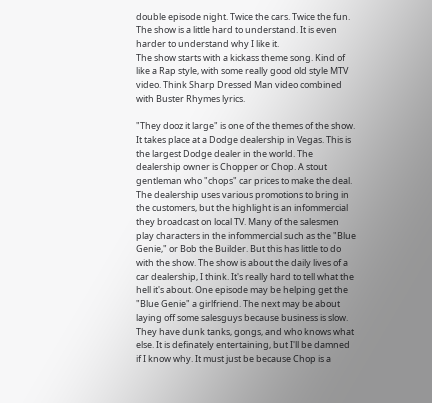double episode night. Twice the cars. Twice the fun.
The show is a little hard to understand. It is even harder to understand why I like it.
The show starts with a kickass theme song. Kind of like a Rap style, with some really good old style MTV video. Think Sharp Dressed Man video combined with Buster Rhymes lyrics.

"They dooz it large" is one of the themes of the show. It takes place at a Dodge dealership in Vegas. This is the largest Dodge dealer in the world. The dealership owner is Chopper or Chop. A stout gentleman who "chops" car prices to make the deal. The dealership uses various promotions to bring in the customers, but the highlight is an infommercial they broadcast on local TV. Many of the salesmen play characters in the infommercial such as the "Blue Genie," or Bob the Builder. But this has little to do with the show. The show is about the daily lives of a car dealership, I think. It's really hard to tell what the hell it's about. One episode may be helping get the "Blue Genie" a girlfriend. The next may be about laying off some salesguys because business is slow. They have dunk tanks, gongs, and who knows what else. It is definately entertaining, but I'll be damned if I know why. It must just be because Chop is a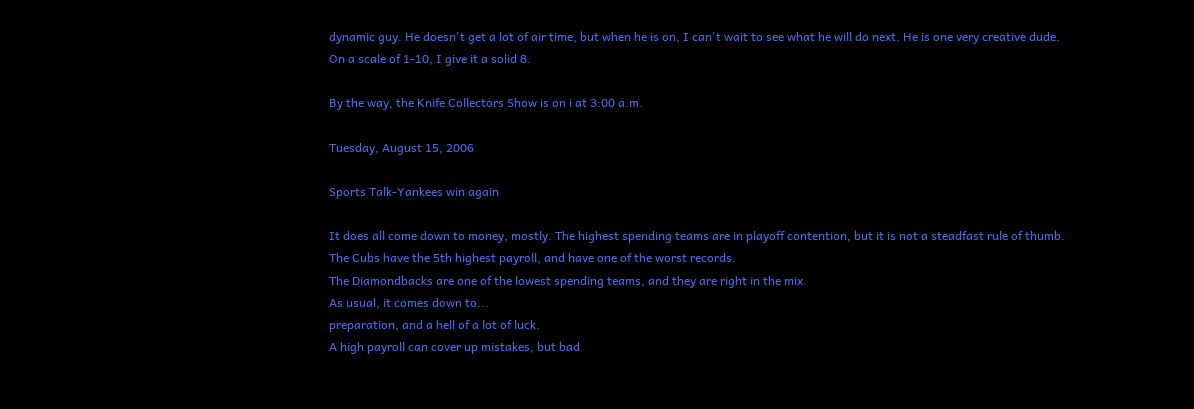dynamic guy. He doesn't get a lot of air time, but when he is on, I can't wait to see what he will do next. He is one very creative dude. On a scale of 1-10, I give it a solid 8.

By the way, the Knife Collectors Show is on i at 3:00 a.m.

Tuesday, August 15, 2006

Sports Talk-Yankees win again

It does all come down to money, mostly. The highest spending teams are in playoff contention, but it is not a steadfast rule of thumb.
The Cubs have the 5th highest payroll, and have one of the worst records.
The Diamondbacks are one of the lowest spending teams, and they are right in the mix.
As usual, it comes down to...
preparation, and a hell of a lot of luck.
A high payroll can cover up mistakes, but bad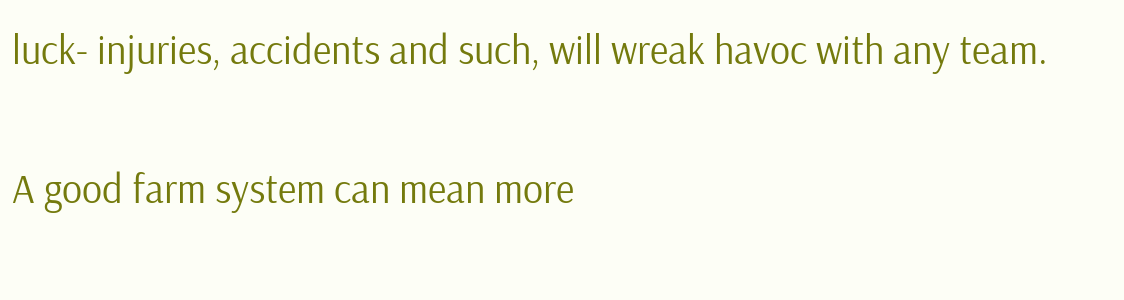luck- injuries, accidents and such, will wreak havoc with any team.

A good farm system can mean more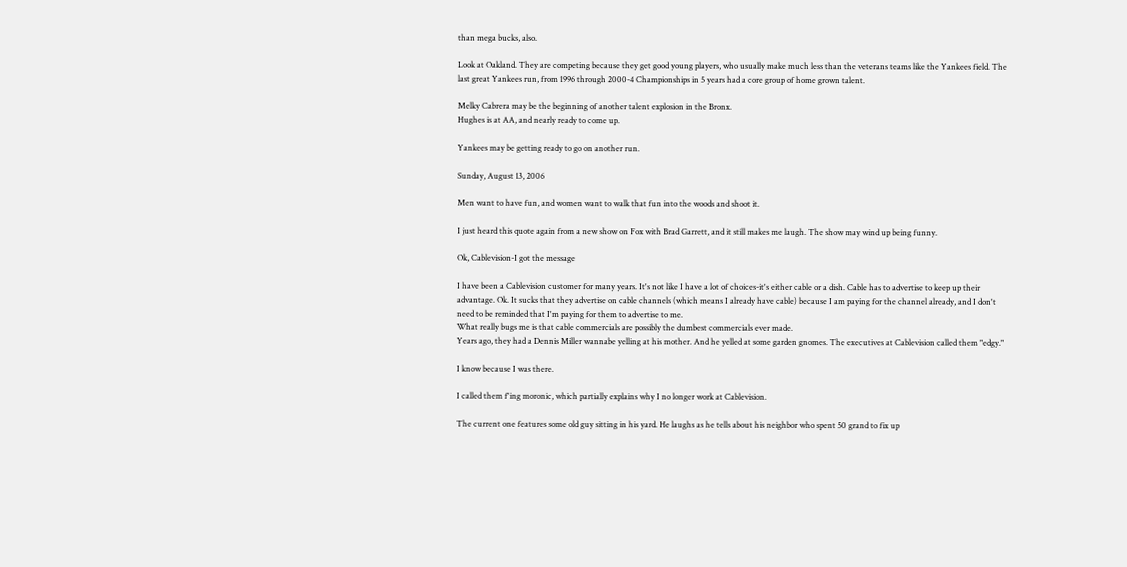than mega bucks, also.

Look at Oakland. They are competing because they get good young players, who usually make much less than the veterans teams like the Yankees field. The last great Yankees run, from 1996 through 2000-4 Championships in 5 years had a core group of home grown talent.

Melky Cabrera may be the beginning of another talent explosion in the Bronx.
Hughes is at AA, and nearly ready to come up.

Yankees may be getting ready to go on another run.

Sunday, August 13, 2006

Men want to have fun, and women want to walk that fun into the woods and shoot it.

I just heard this quote again from a new show on Fox with Brad Garrett, and it still makes me laugh. The show may wind up being funny.

Ok, Cablevision-I got the message

I have been a Cablevision customer for many years. It's not like I have a lot of choices-it's either cable or a dish. Cable has to advertise to keep up their advantage. Ok. It sucks that they advertise on cable channels (which means I already have cable) because I am paying for the channel already, and I don't need to be reminded that I'm paying for them to advertise to me.
What really bugs me is that cable commercials are possibly the dumbest commercials ever made.
Years ago, they had a Dennis Miller wannabe yelling at his mother. And he yelled at some garden gnomes. The executives at Cablevision called them "edgy."

I know because I was there.

I called them f'ing moronic, which partially explains why I no longer work at Cablevision.

The current one features some old guy sitting in his yard. He laughs as he tells about his neighbor who spent 50 grand to fix up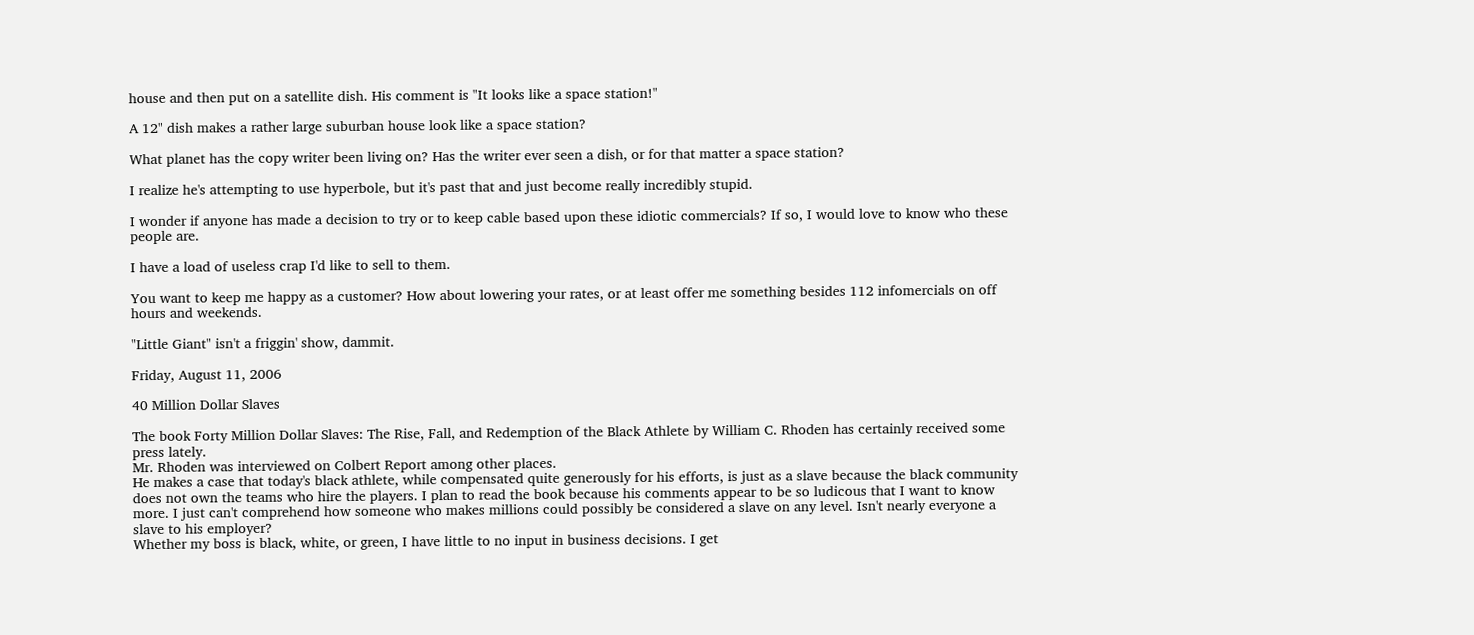house and then put on a satellite dish. His comment is "It looks like a space station!"

A 12" dish makes a rather large suburban house look like a space station?

What planet has the copy writer been living on? Has the writer ever seen a dish, or for that matter a space station?

I realize he's attempting to use hyperbole, but it's past that and just become really incredibly stupid.

I wonder if anyone has made a decision to try or to keep cable based upon these idiotic commercials? If so, I would love to know who these people are.

I have a load of useless crap I'd like to sell to them.

You want to keep me happy as a customer? How about lowering your rates, or at least offer me something besides 112 infomercials on off hours and weekends.

"Little Giant" isn't a friggin' show, dammit.

Friday, August 11, 2006

40 Million Dollar Slaves

The book Forty Million Dollar Slaves: The Rise, Fall, and Redemption of the Black Athlete by William C. Rhoden has certainly received some press lately.
Mr. Rhoden was interviewed on Colbert Report among other places.
He makes a case that today's black athlete, while compensated quite generously for his efforts, is just as a slave because the black community does not own the teams who hire the players. I plan to read the book because his comments appear to be so ludicous that I want to know more. I just can't comprehend how someone who makes millions could possibly be considered a slave on any level. Isn't nearly everyone a slave to his employer?
Whether my boss is black, white, or green, I have little to no input in business decisions. I get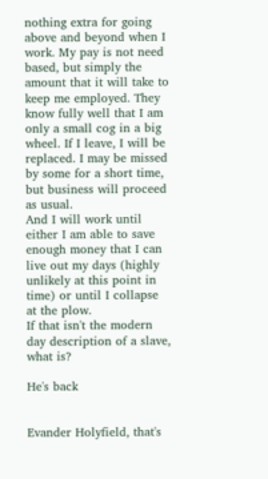nothing extra for going above and beyond when I work. My pay is not need based, but simply the amount that it will take to keep me employed. They know fully well that I am only a small cog in a big wheel. If I leave, I will be replaced. I may be missed by some for a short time, but business will proceed as usual.
And I will work until either I am able to save enough money that I can live out my days (highly unlikely at this point in time) or until I collapse at the plow.
If that isn't the modern day description of a slave, what is?

He's back


Evander Holyfield, that's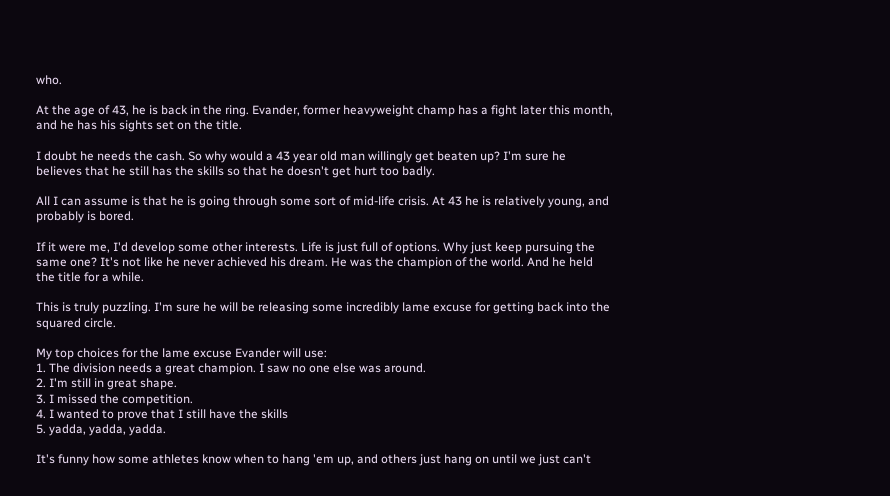who.

At the age of 43, he is back in the ring. Evander, former heavyweight champ has a fight later this month, and he has his sights set on the title.

I doubt he needs the cash. So why would a 43 year old man willingly get beaten up? I'm sure he believes that he still has the skills so that he doesn't get hurt too badly.

All I can assume is that he is going through some sort of mid-life crisis. At 43 he is relatively young, and probably is bored.

If it were me, I'd develop some other interests. Life is just full of options. Why just keep pursuing the same one? It's not like he never achieved his dream. He was the champion of the world. And he held the title for a while.

This is truly puzzling. I'm sure he will be releasing some incredibly lame excuse for getting back into the squared circle.

My top choices for the lame excuse Evander will use:
1. The division needs a great champion. I saw no one else was around.
2. I'm still in great shape.
3. I missed the competition.
4. I wanted to prove that I still have the skills
5. yadda, yadda, yadda.

It's funny how some athletes know when to hang 'em up, and others just hang on until we just can't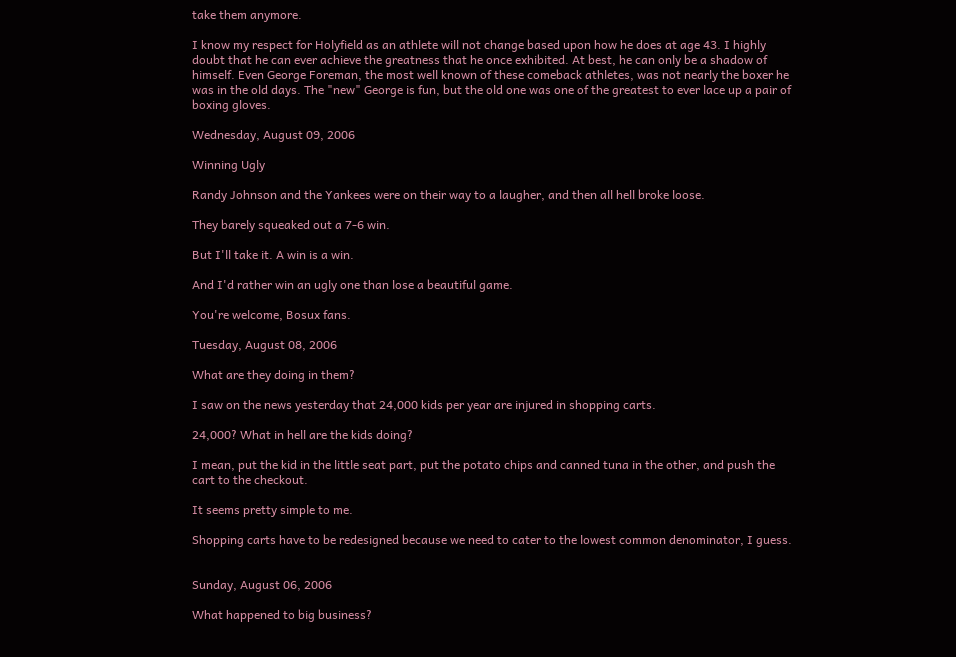take them anymore.

I know my respect for Holyfield as an athlete will not change based upon how he does at age 43. I highly doubt that he can ever achieve the greatness that he once exhibited. At best, he can only be a shadow of himself. Even George Foreman, the most well known of these comeback athletes, was not nearly the boxer he was in the old days. The "new" George is fun, but the old one was one of the greatest to ever lace up a pair of boxing gloves.

Wednesday, August 09, 2006

Winning Ugly

Randy Johnson and the Yankees were on their way to a laugher, and then all hell broke loose.

They barely squeaked out a 7-6 win.

But I'll take it. A win is a win.

And I'd rather win an ugly one than lose a beautiful game.

You're welcome, Bosux fans.

Tuesday, August 08, 2006

What are they doing in them?

I saw on the news yesterday that 24,000 kids per year are injured in shopping carts.

24,000? What in hell are the kids doing?

I mean, put the kid in the little seat part, put the potato chips and canned tuna in the other, and push the cart to the checkout.

It seems pretty simple to me.

Shopping carts have to be redesigned because we need to cater to the lowest common denominator, I guess.


Sunday, August 06, 2006

What happened to big business?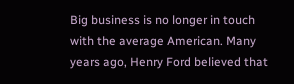Big business is no longer in touch with the average American. Many years ago, Henry Ford believed that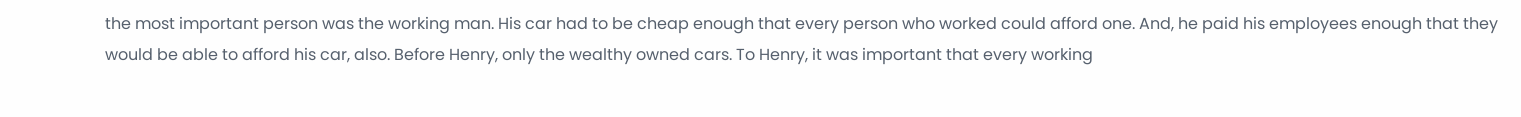the most important person was the working man. His car had to be cheap enough that every person who worked could afford one. And, he paid his employees enough that they would be able to afford his car, also. Before Henry, only the wealthy owned cars. To Henry, it was important that every working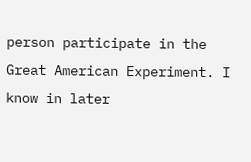person participate in the Great American Experiment. I know in later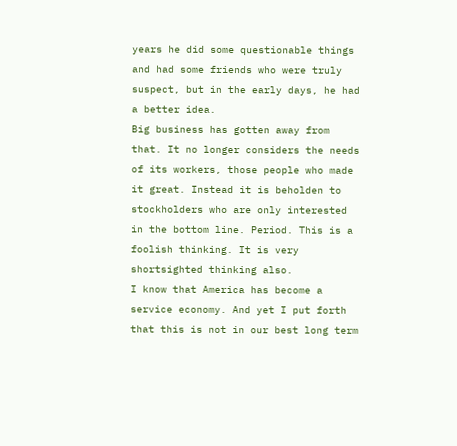years he did some questionable things and had some friends who were truly suspect, but in the early days, he had a better idea.
Big business has gotten away from that. It no longer considers the needs of its workers, those people who made it great. Instead it is beholden to stockholders who are only interested in the bottom line. Period. This is a foolish thinking. It is very shortsighted thinking also.
I know that America has become a service economy. And yet I put forth that this is not in our best long term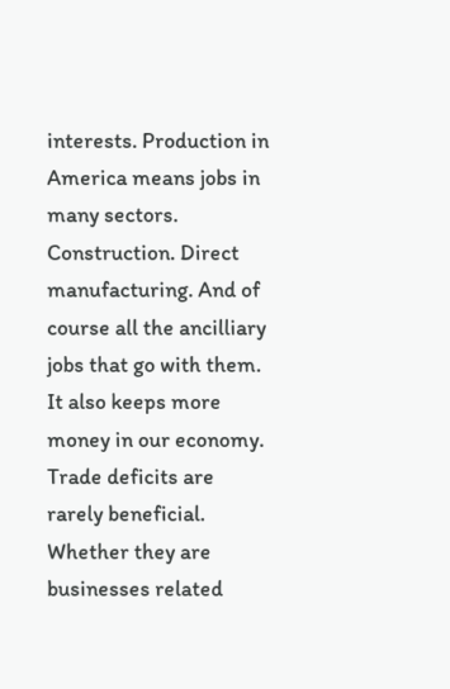interests. Production in America means jobs in many sectors. Construction. Direct manufacturing. And of course all the ancilliary jobs that go with them. It also keeps more money in our economy. Trade deficits are rarely beneficial.
Whether they are businesses related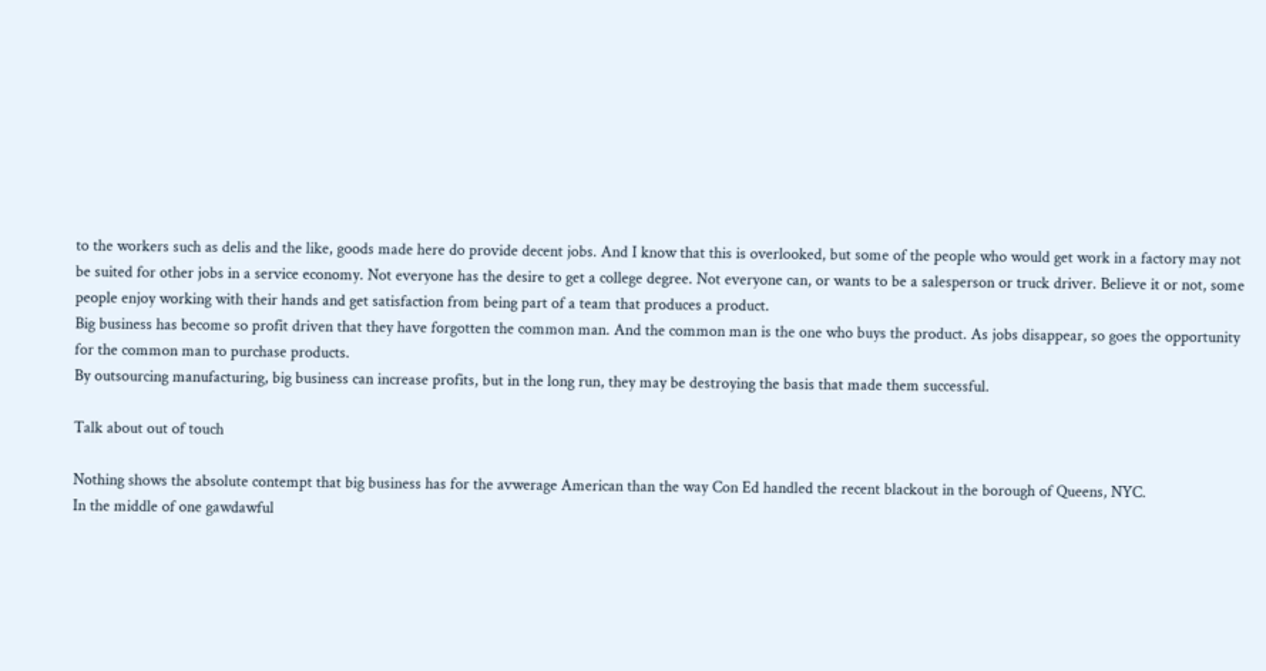to the workers such as delis and the like, goods made here do provide decent jobs. And I know that this is overlooked, but some of the people who would get work in a factory may not be suited for other jobs in a service economy. Not everyone has the desire to get a college degree. Not everyone can, or wants to be a salesperson or truck driver. Believe it or not, some people enjoy working with their hands and get satisfaction from being part of a team that produces a product.
Big business has become so profit driven that they have forgotten the common man. And the common man is the one who buys the product. As jobs disappear, so goes the opportunity for the common man to purchase products.
By outsourcing manufacturing, big business can increase profits, but in the long run, they may be destroying the basis that made them successful.

Talk about out of touch

Nothing shows the absolute contempt that big business has for the avwerage American than the way Con Ed handled the recent blackout in the borough of Queens, NYC.
In the middle of one gawdawful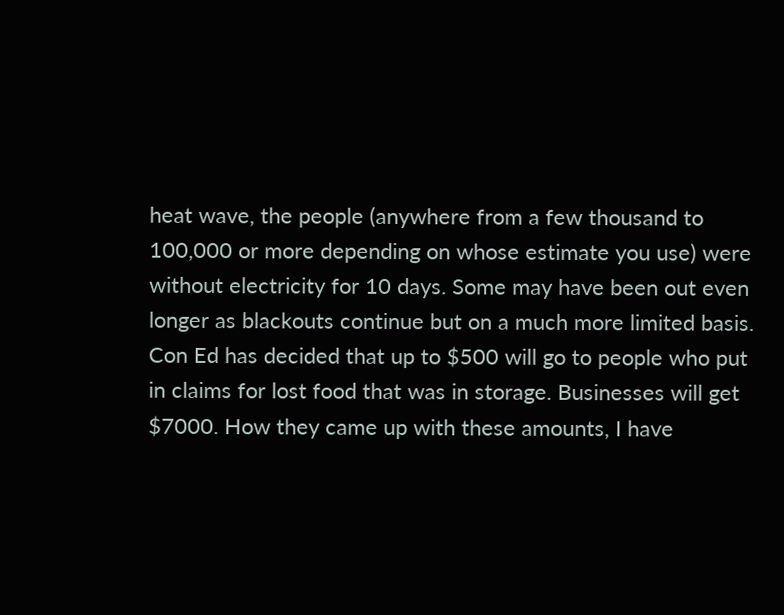heat wave, the people (anywhere from a few thousand to 100,000 or more depending on whose estimate you use) were without electricity for 10 days. Some may have been out even longer as blackouts continue but on a much more limited basis.
Con Ed has decided that up to $500 will go to people who put in claims for lost food that was in storage. Businesses will get $7000. How they came up with these amounts, I have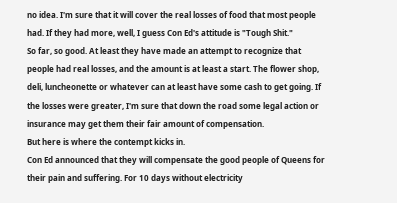no idea. I'm sure that it will cover the real losses of food that most people had. If they had more, well, I guess Con Ed's attitude is "Tough Shit."
So far, so good. At least they have made an attempt to recognize that people had real losses, and the amount is at least a start. The flower shop, deli, luncheonette or whatever can at least have some cash to get going. If the losses were greater, I'm sure that down the road some legal action or insurance may get them their fair amount of compensation.
But here is where the contempt kicks in.
Con Ed announced that they will compensate the good people of Queens for their pain and suffering. For 10 days without electricity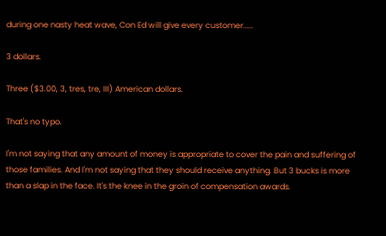during one nasty heat wave, Con Ed will give every customer.....

3 dollars.

Three ($3.00, 3, tres, tre, III) American dollars.

That's no typo.

I'm not saying that any amount of money is appropriate to cover the pain and suffering of those families. And I'm not saying that they should receive anything. But 3 bucks is more than a slap in the face. It's the knee in the groin of compensation awards.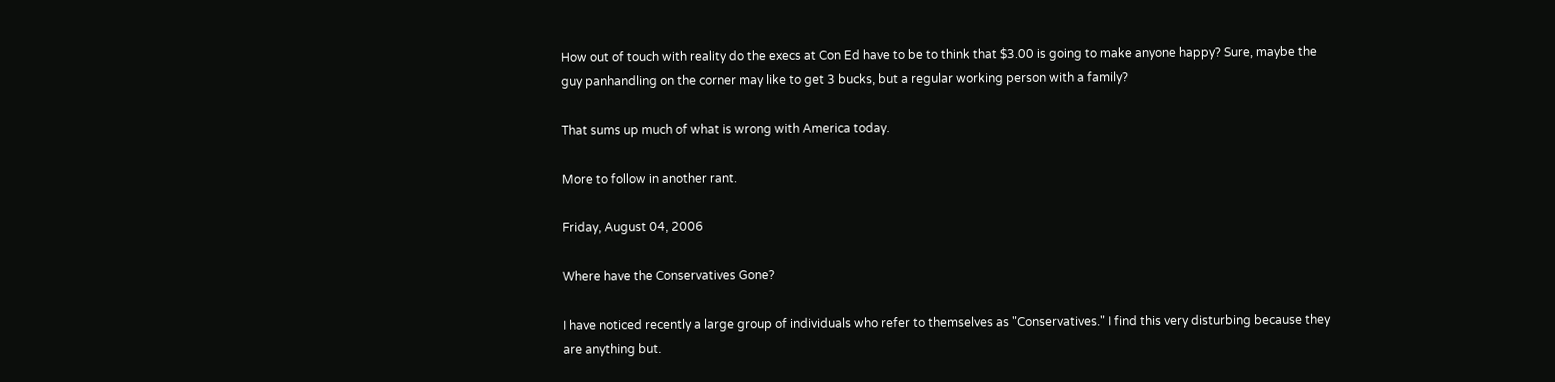How out of touch with reality do the execs at Con Ed have to be to think that $3.00 is going to make anyone happy? Sure, maybe the guy panhandling on the corner may like to get 3 bucks, but a regular working person with a family?

That sums up much of what is wrong with America today.

More to follow in another rant.

Friday, August 04, 2006

Where have the Conservatives Gone?

I have noticed recently a large group of individuals who refer to themselves as "Conservatives." I find this very disturbing because they are anything but.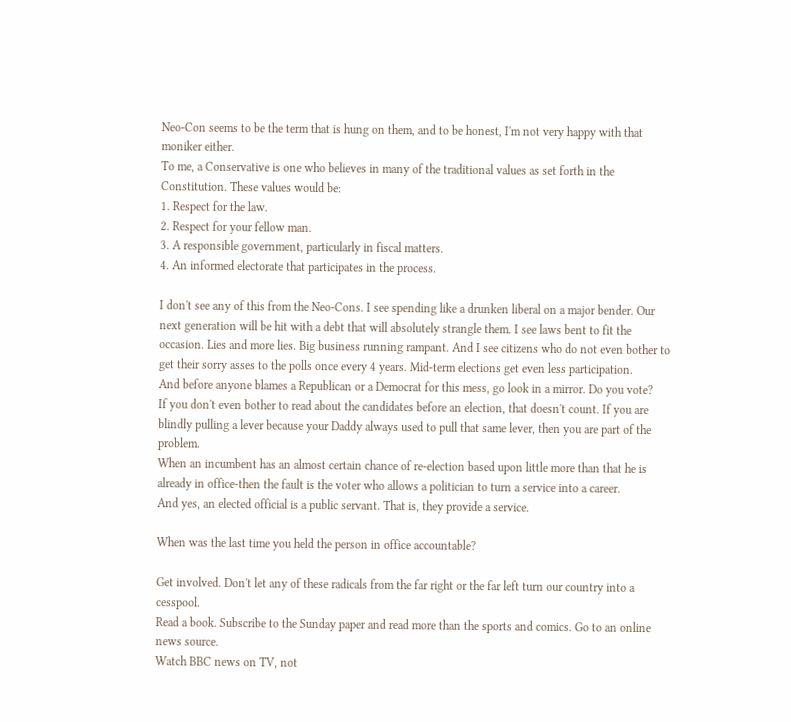Neo-Con seems to be the term that is hung on them, and to be honest, I'm not very happy with that moniker either.
To me, a Conservative is one who believes in many of the traditional values as set forth in the Constitution. These values would be:
1. Respect for the law.
2. Respect for your fellow man.
3. A responsible government, particularly in fiscal matters.
4. An informed electorate that participates in the process.

I don't see any of this from the Neo-Cons. I see spending like a drunken liberal on a major bender. Our next generation will be hit with a debt that will absolutely strangle them. I see laws bent to fit the occasion. Lies and more lies. Big business running rampant. And I see citizens who do not even bother to get their sorry asses to the polls once every 4 years. Mid-term elections get even less participation.
And before anyone blames a Republican or a Democrat for this mess, go look in a mirror. Do you vote?
If you don't even bother to read about the candidates before an election, that doesn't count. If you are blindly pulling a lever because your Daddy always used to pull that same lever, then you are part of the problem.
When an incumbent has an almost certain chance of re-election based upon little more than that he is already in office-then the fault is the voter who allows a politician to turn a service into a career.
And yes, an elected official is a public servant. That is, they provide a service.

When was the last time you held the person in office accountable?

Get involved. Don't let any of these radicals from the far right or the far left turn our country into a cesspool.
Read a book. Subscribe to the Sunday paper and read more than the sports and comics. Go to an online news source.
Watch BBC news on TV, not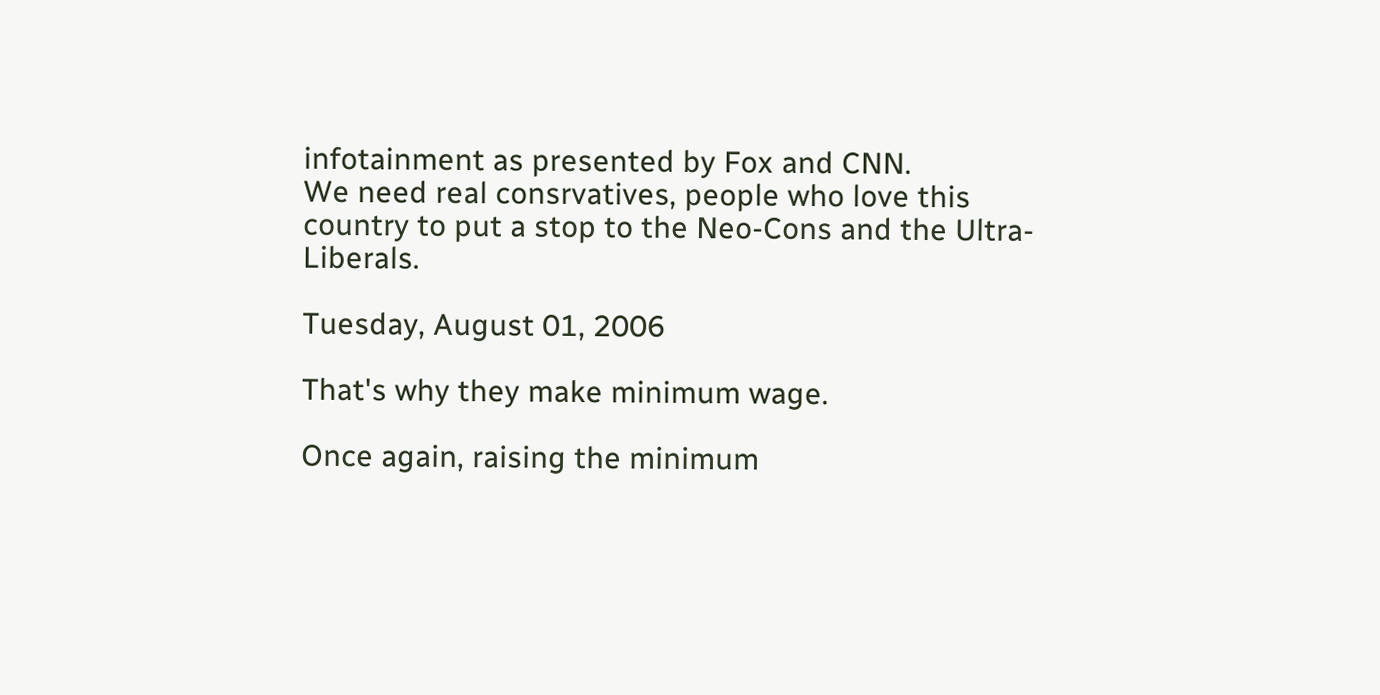infotainment as presented by Fox and CNN.
We need real consrvatives, people who love this country to put a stop to the Neo-Cons and the Ultra-Liberals.

Tuesday, August 01, 2006

That's why they make minimum wage.

Once again, raising the minimum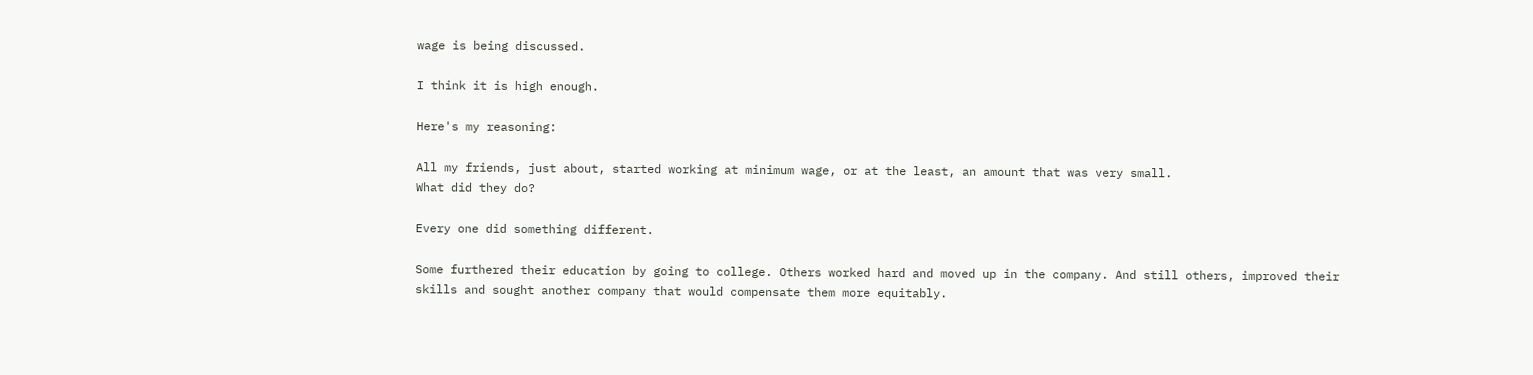wage is being discussed.

I think it is high enough.

Here's my reasoning:

All my friends, just about, started working at minimum wage, or at the least, an amount that was very small.
What did they do?

Every one did something different.

Some furthered their education by going to college. Others worked hard and moved up in the company. And still others, improved their skills and sought another company that would compensate them more equitably.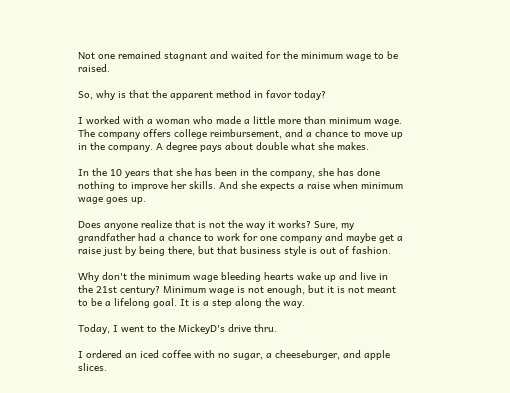Not one remained stagnant and waited for the minimum wage to be raised.

So, why is that the apparent method in favor today?

I worked with a woman who made a little more than minimum wage. The company offers college reimbursement, and a chance to move up in the company. A degree pays about double what she makes.

In the 10 years that she has been in the company, she has done nothing to improve her skills. And she expects a raise when minimum wage goes up.

Does anyone realize that is not the way it works? Sure, my grandfather had a chance to work for one company and maybe get a raise just by being there, but that business style is out of fashion.

Why don't the minimum wage bleeding hearts wake up and live in the 21st century? Minimum wage is not enough, but it is not meant to be a lifelong goal. It is a step along the way.

Today, I went to the MickeyD's drive thru.

I ordered an iced coffee with no sugar, a cheeseburger, and apple slices.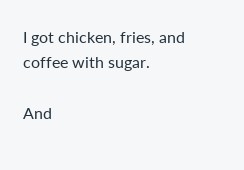I got chicken, fries, and coffee with sugar.

And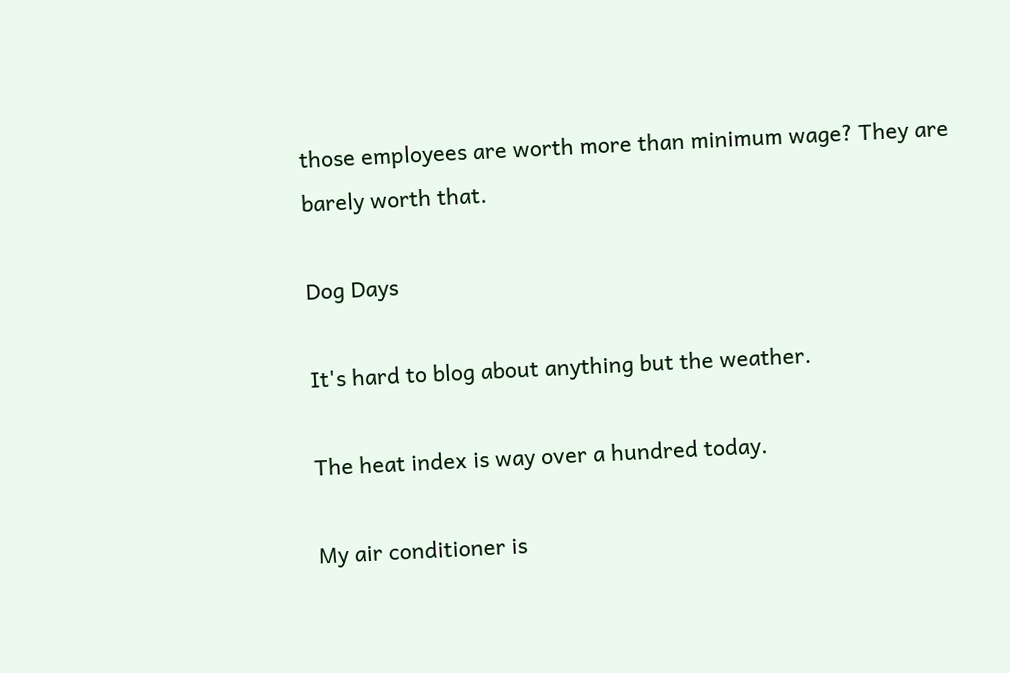those employees are worth more than minimum wage? They are barely worth that.

Dog Days

It's hard to blog about anything but the weather.

The heat index is way over a hundred today.

My air conditioner is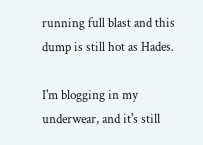running full blast and this dump is still hot as Hades.

I'm blogging in my underwear, and it's still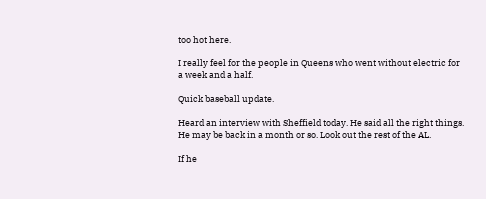too hot here.

I really feel for the people in Queens who went without electric for a week and a half.

Quick baseball update.

Heard an interview with Sheffield today. He said all the right things. He may be back in a month or so. Look out the rest of the AL.

If he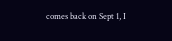comes back on Sept 1, I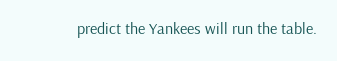predict the Yankees will run the table.